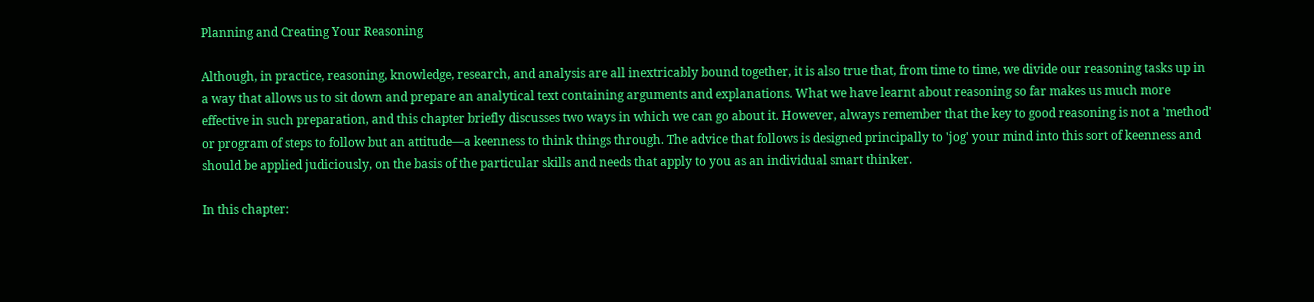Planning and Creating Your Reasoning

Although, in practice, reasoning, knowledge, research, and analysis are all inextricably bound together, it is also true that, from time to time, we divide our reasoning tasks up in a way that allows us to sit down and prepare an analytical text containing arguments and explanations. What we have learnt about reasoning so far makes us much more effective in such preparation, and this chapter briefly discusses two ways in which we can go about it. However, always remember that the key to good reasoning is not a 'method' or program of steps to follow but an attitude—a keenness to think things through. The advice that follows is designed principally to 'jog' your mind into this sort of keenness and should be applied judiciously, on the basis of the particular skills and needs that apply to you as an individual smart thinker.

In this chapter: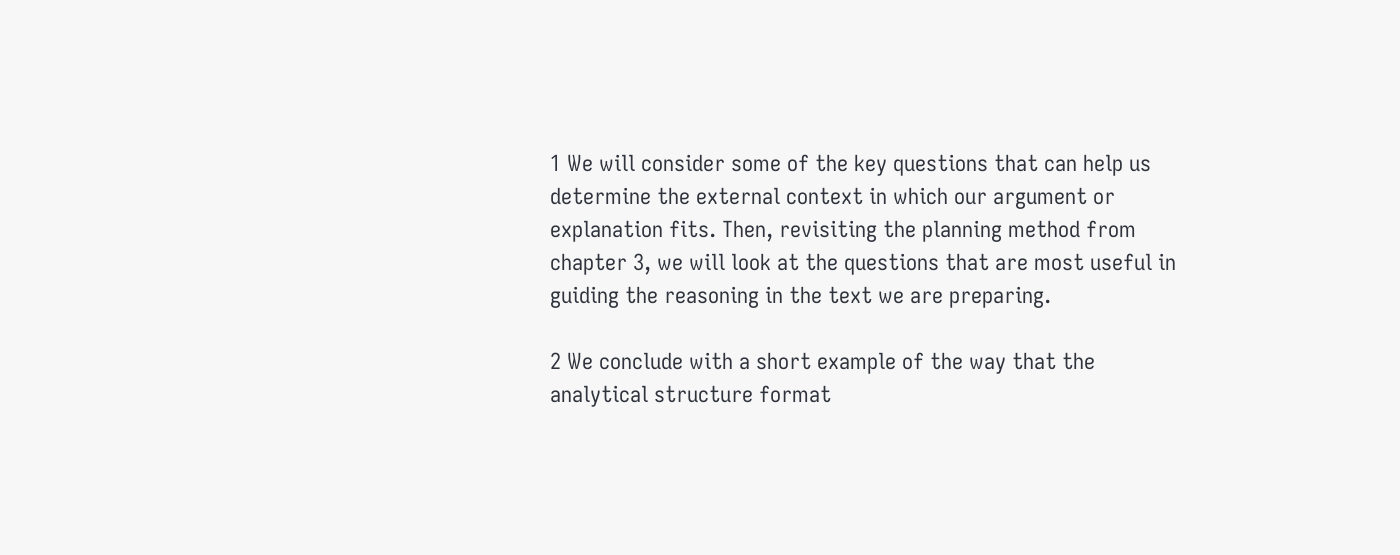1 We will consider some of the key questions that can help us determine the external context in which our argument or explanation fits. Then, revisiting the planning method from chapter 3, we will look at the questions that are most useful in guiding the reasoning in the text we are preparing.

2 We conclude with a short example of the way that the analytical structure format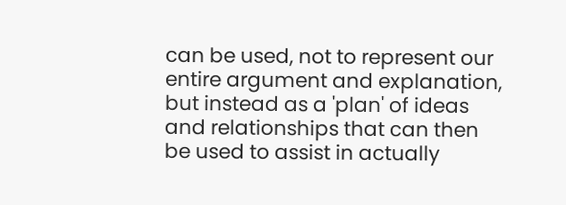can be used, not to represent our entire argument and explanation, but instead as a 'plan' of ideas and relationships that can then be used to assist in actually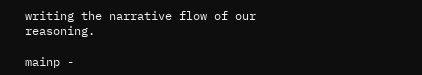writing the narrative flow of our reasoning.

mainp -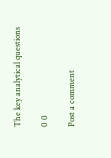The key analytical questions

0 0

Post a comment